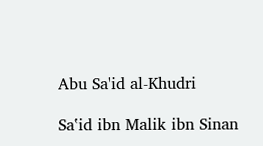Abu Sa'id al-Khudri

Saʽid ibn Malik ibn Sinan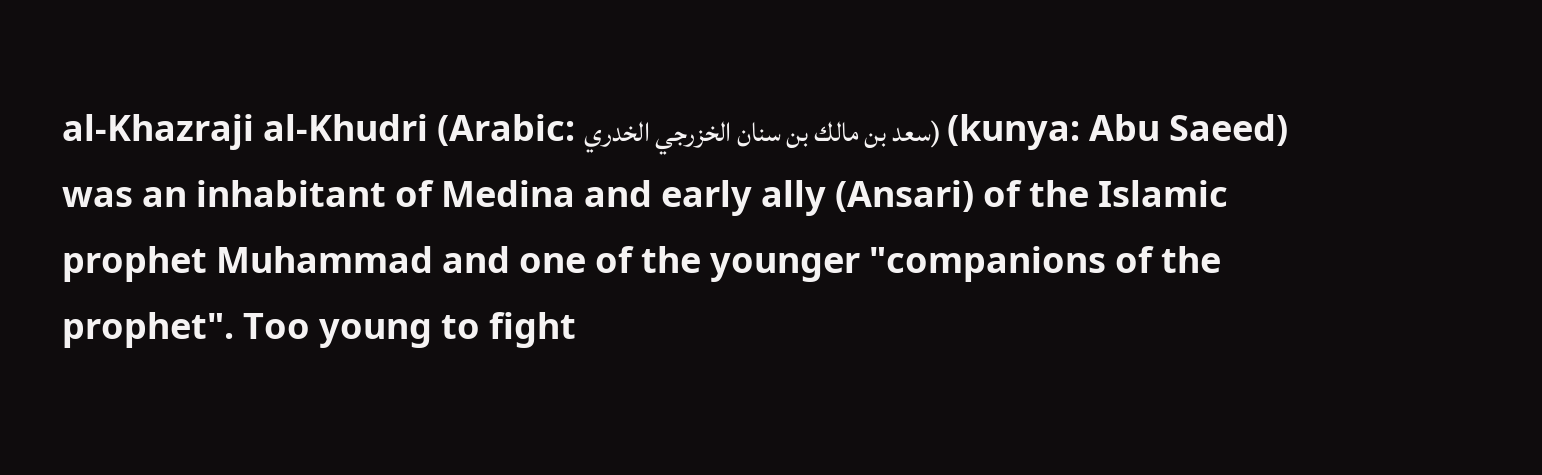al-Khazraji al-Khudri (Arabic: سعد بن مالك بن سنان الخزرجي الخدري) (kunya: Abu Saeed) was an inhabitant of Medina and early ally (Ansari) of the Islamic prophet Muhammad and one of the younger "companions of the prophet". Too young to fight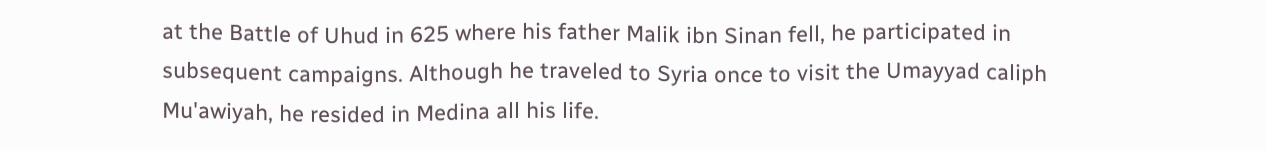at the Battle of Uhud in 625 where his father Malik ibn Sinan fell, he participated in subsequent campaigns. Although he traveled to Syria once to visit the Umayyad caliph Mu'awiyah, he resided in Medina all his life.